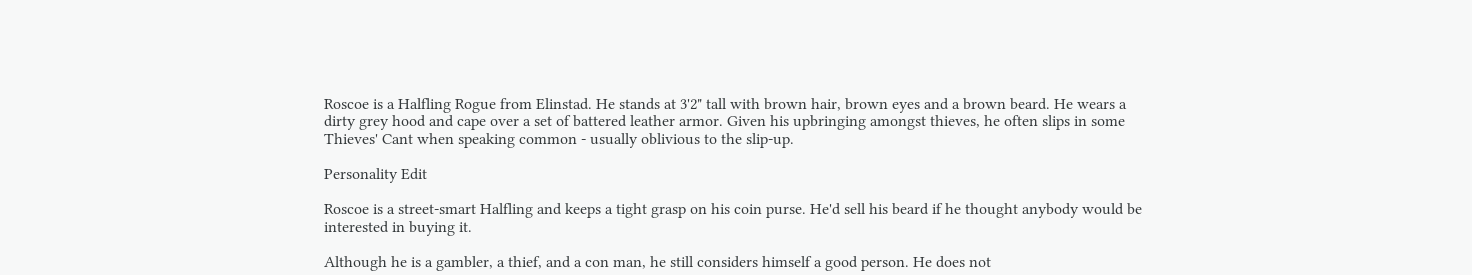Roscoe is a Halfling Rogue from Elinstad. He stands at 3'2" tall with brown hair, brown eyes and a brown beard. He wears a dirty grey hood and cape over a set of battered leather armor. Given his upbringing amongst thieves, he often slips in some Thieves' Cant when speaking common - usually oblivious to the slip-up.

Personality Edit

Roscoe is a street-smart Halfling and keeps a tight grasp on his coin purse. He'd sell his beard if he thought anybody would be interested in buying it.

Although he is a gambler, a thief, and a con man, he still considers himself a good person. He does not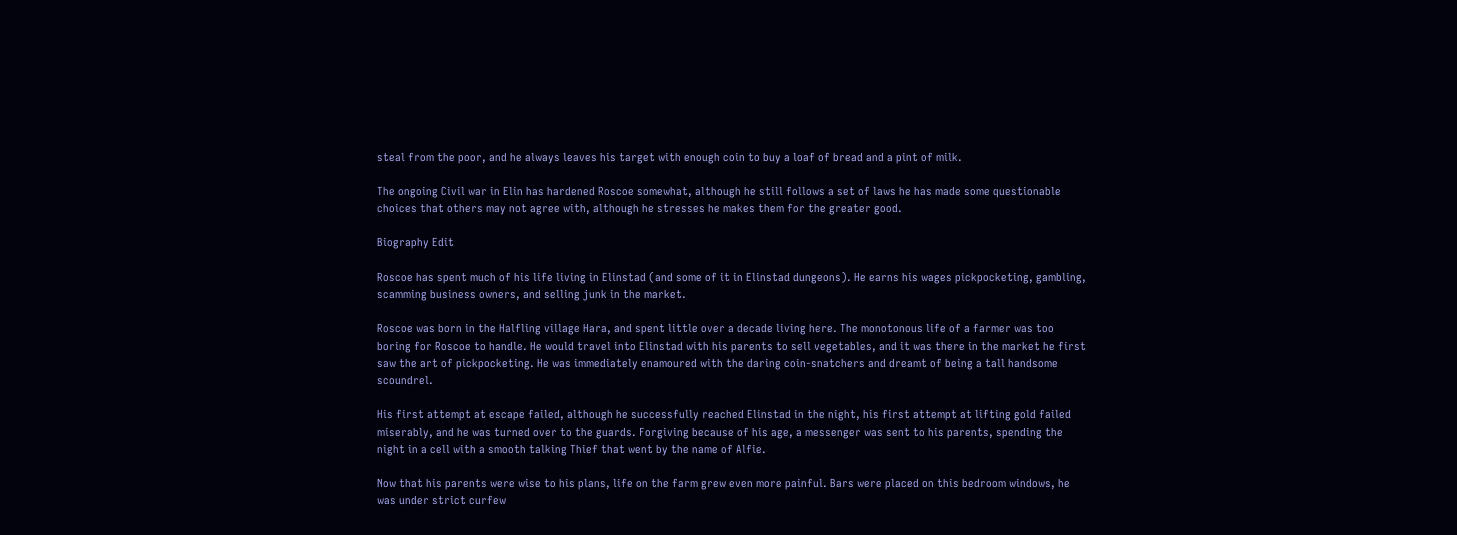steal from the poor, and he always leaves his target with enough coin to buy a loaf of bread and a pint of milk.

The ongoing Civil war in Elin has hardened Roscoe somewhat, although he still follows a set of laws he has made some questionable choices that others may not agree with, although he stresses he makes them for the greater good.

Biography Edit

Roscoe has spent much of his life living in Elinstad (and some of it in Elinstad dungeons). He earns his wages pickpocketing, gambling, scamming business owners, and selling junk in the market.

Roscoe was born in the Halfling village Hara, and spent little over a decade living here. The monotonous life of a farmer was too boring for Roscoe to handle. He would travel into Elinstad with his parents to sell vegetables, and it was there in the market he first saw the art of pickpocketing. He was immediately enamoured with the daring coin-snatchers and dreamt of being a tall handsome scoundrel.

His first attempt at escape failed, although he successfully reached Elinstad in the night, his first attempt at lifting gold failed miserably, and he was turned over to the guards. Forgiving because of his age, a messenger was sent to his parents, spending the night in a cell with a smooth talking Thief that went by the name of Alfie.

Now that his parents were wise to his plans, life on the farm grew even more painful. Bars were placed on this bedroom windows, he was under strict curfew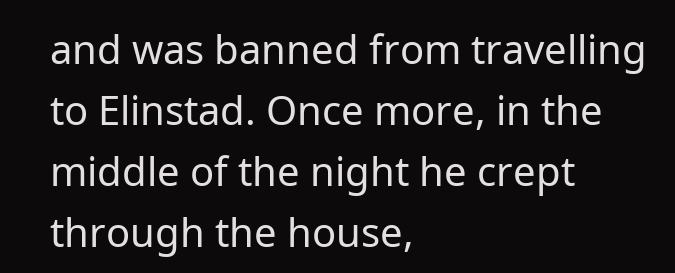and was banned from travelling to Elinstad. Once more, in the middle of the night he crept through the house,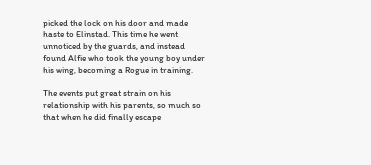picked the lock on his door and made haste to Elinstad. This time he went unnoticed by the guards, and instead found Alfie who took the young boy under his wing, becoming a Rogue in training.

The events put great strain on his relationship with his parents, so much so that when he did finally escape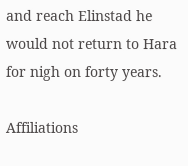and reach Elinstad he would not return to Hara for nigh on forty years.

Affiliations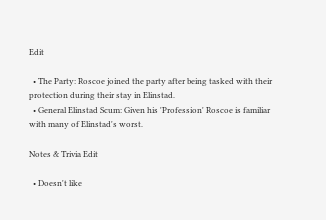Edit

  • The Party: Roscoe joined the party after being tasked with their protection during their stay in Elinstad.
  • General Elinstad Scum: Given his 'Profession' Roscoe is familiar with many of Elinstad's worst.

Notes & Trivia Edit

  • Doesn't like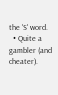the 'S' word.
  • Quite a gambler (and cheater).